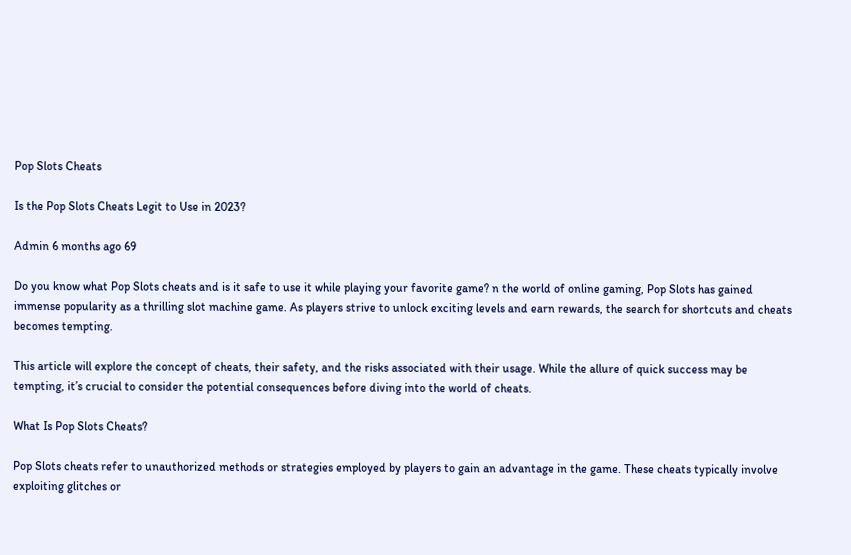Pop Slots Cheats

Is the Pop Slots Cheats Legit to Use in 2023?

Admin 6 months ago 69

Do you know what Pop Slots cheats and is it safe to use it while playing your favorite game? n the world of online gaming, Pop Slots has gained immense popularity as a thrilling slot machine game. As players strive to unlock exciting levels and earn rewards, the search for shortcuts and cheats becomes tempting.

This article will explore the concept of cheats, their safety, and the risks associated with their usage. While the allure of quick success may be tempting, it’s crucial to consider the potential consequences before diving into the world of cheats.

What Is Pop Slots Cheats?

Pop Slots cheats refer to unauthorized methods or strategies employed by players to gain an advantage in the game. These cheats typically involve exploiting glitches or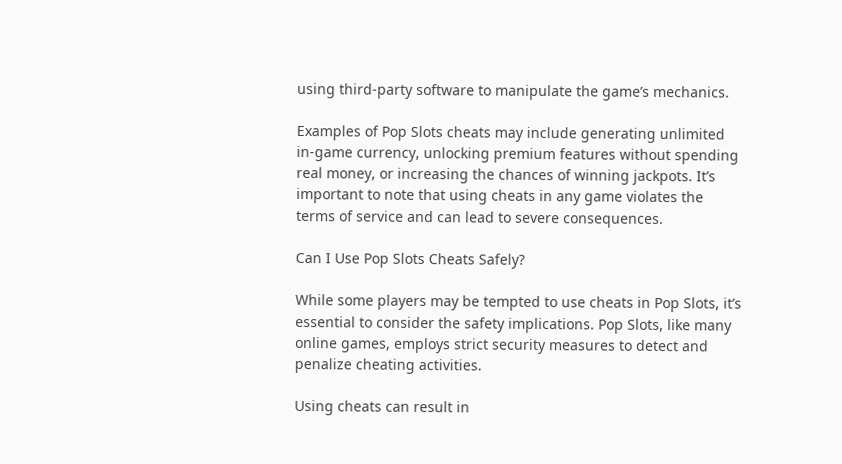using third-party software to manipulate the game’s mechanics.

Examples of Pop Slots cheats may include generating unlimited in-game currency, unlocking premium features without spending real money, or increasing the chances of winning jackpots. It’s important to note that using cheats in any game violates the terms of service and can lead to severe consequences.

Can I Use Pop Slots Cheats Safely?

While some players may be tempted to use cheats in Pop Slots, it’s essential to consider the safety implications. Pop Slots, like many online games, employs strict security measures to detect and penalize cheating activities.

Using cheats can result in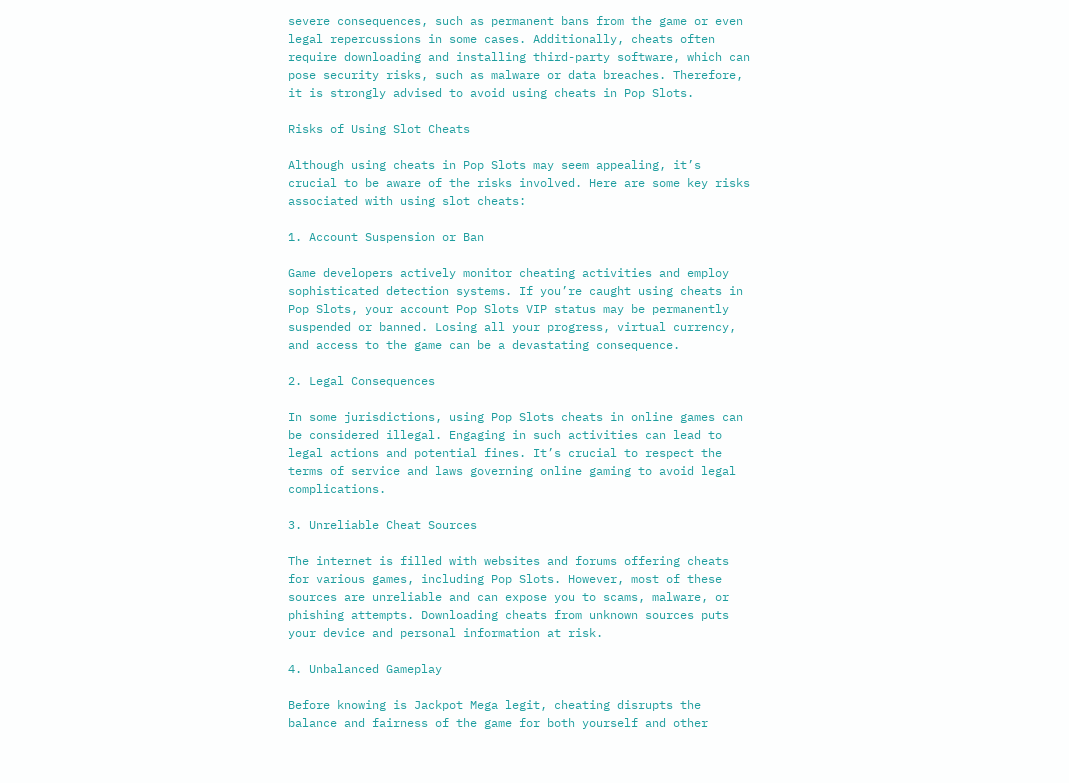severe consequences, such as permanent bans from the game or even legal repercussions in some cases. Additionally, cheats often require downloading and installing third-party software, which can pose security risks, such as malware or data breaches. Therefore, it is strongly advised to avoid using cheats in Pop Slots.

Risks of Using Slot Cheats

Although using cheats in Pop Slots may seem appealing, it’s crucial to be aware of the risks involved. Here are some key risks associated with using slot cheats:

1. Account Suspension or Ban

Game developers actively monitor cheating activities and employ sophisticated detection systems. If you’re caught using cheats in Pop Slots, your account Pop Slots VIP status may be permanently suspended or banned. Losing all your progress, virtual currency, and access to the game can be a devastating consequence.

2. Legal Consequences

In some jurisdictions, using Pop Slots cheats in online games can be considered illegal. Engaging in such activities can lead to legal actions and potential fines. It’s crucial to respect the terms of service and laws governing online gaming to avoid legal complications.

3. Unreliable Cheat Sources

The internet is filled with websites and forums offering cheats for various games, including Pop Slots. However, most of these sources are unreliable and can expose you to scams, malware, or phishing attempts. Downloading cheats from unknown sources puts your device and personal information at risk.

4. Unbalanced Gameplay

Before knowing is Jackpot Mega legit, cheating disrupts the balance and fairness of the game for both yourself and other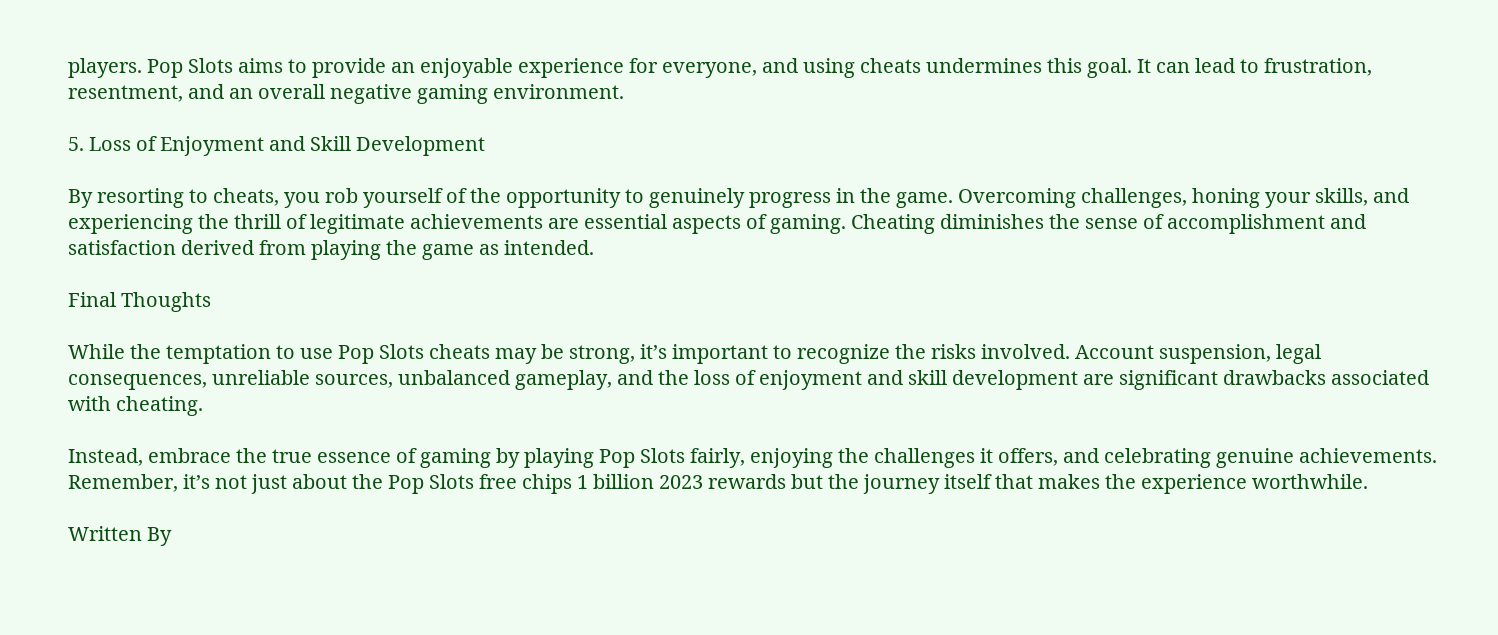players. Pop Slots aims to provide an enjoyable experience for everyone, and using cheats undermines this goal. It can lead to frustration, resentment, and an overall negative gaming environment.

5. Loss of Enjoyment and Skill Development

By resorting to cheats, you rob yourself of the opportunity to genuinely progress in the game. Overcoming challenges, honing your skills, and experiencing the thrill of legitimate achievements are essential aspects of gaming. Cheating diminishes the sense of accomplishment and satisfaction derived from playing the game as intended.

Final Thoughts

While the temptation to use Pop Slots cheats may be strong, it’s important to recognize the risks involved. Account suspension, legal consequences, unreliable sources, unbalanced gameplay, and the loss of enjoyment and skill development are significant drawbacks associated with cheating.

Instead, embrace the true essence of gaming by playing Pop Slots fairly, enjoying the challenges it offers, and celebrating genuine achievements. Remember, it’s not just about the Pop Slots free chips 1 billion 2023 rewards but the journey itself that makes the experience worthwhile.

Written By